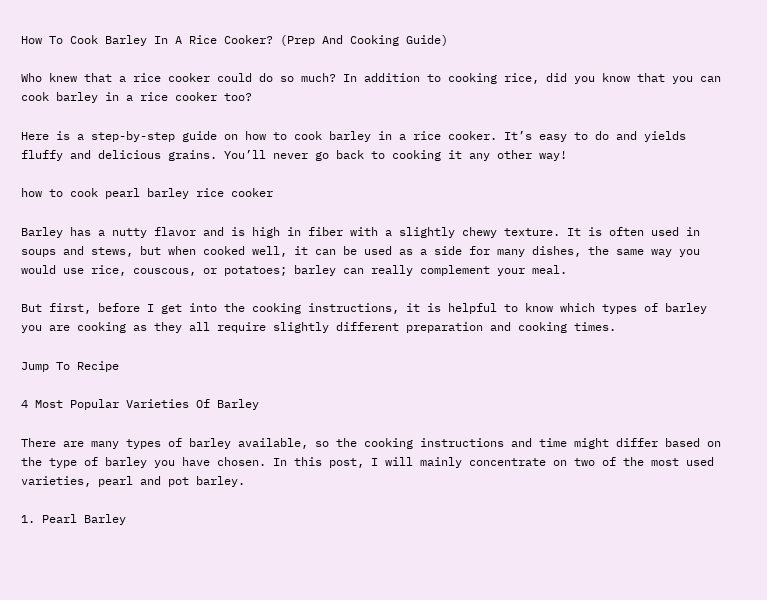How To Cook Barley In A Rice Cooker? (Prep And Cooking Guide)

Who knew that a rice cooker could do so much? In addition to cooking rice, did you know that you can cook barley in a rice cooker too?

Here is a step-by-step guide on how to cook barley in a rice cooker. It’s easy to do and yields fluffy and delicious grains. You’ll never go back to cooking it any other way!

how to cook pearl barley rice cooker

Barley has a nutty flavor and is high in fiber with a slightly chewy texture. It is often used in soups and stews, but when cooked well, it can be used as a side for many dishes, the same way you would use rice, couscous, or potatoes; barley can really complement your meal.

But first, before I get into the cooking instructions, it is helpful to know which types of barley you are cooking as they all require slightly different preparation and cooking times.

Jump To Recipe

4 Most Popular Varieties Of Barley

There are many types of barley available, so the cooking instructions and time might differ based on the type of barley you have chosen. In this post, I will mainly concentrate on two of the most used varieties, pearl and pot barley.

1. Pearl Barley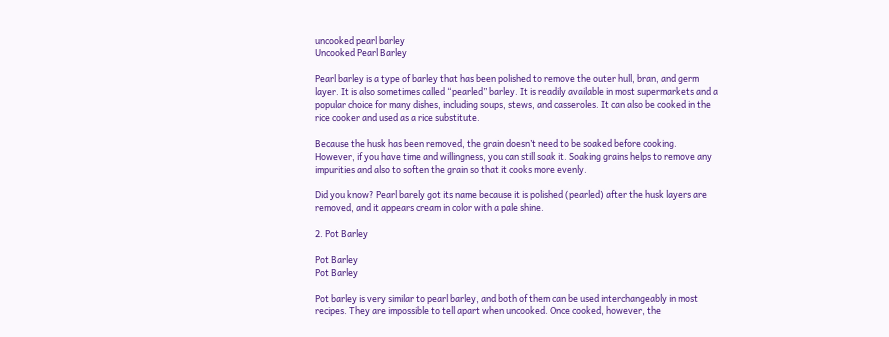uncooked pearl barley
Uncooked Pearl Barley

Pearl barley is a type of barley that has been polished to remove the outer hull, bran, and germ layer. It is also sometimes called “pearled” barley. It is readily available in most supermarkets and a popular choice for many dishes, including soups, stews, and casseroles. It can also be cooked in the rice cooker and used as a rice substitute.

Because the husk has been removed, the grain doesn’t need to be soaked before cooking. However, if you have time and willingness, you can still soak it. Soaking grains helps to remove any impurities and also to soften the grain so that it cooks more evenly.

Did you know? Pearl barely got its name because it is polished (pearled) after the husk layers are removed, and it appears cream in color with a pale shine.

2. Pot Barley

Pot Barley
Pot Barley

Pot barley is very similar to pearl barley, and both of them can be used interchangeably in most recipes. They are impossible to tell apart when uncooked. Once cooked, however, the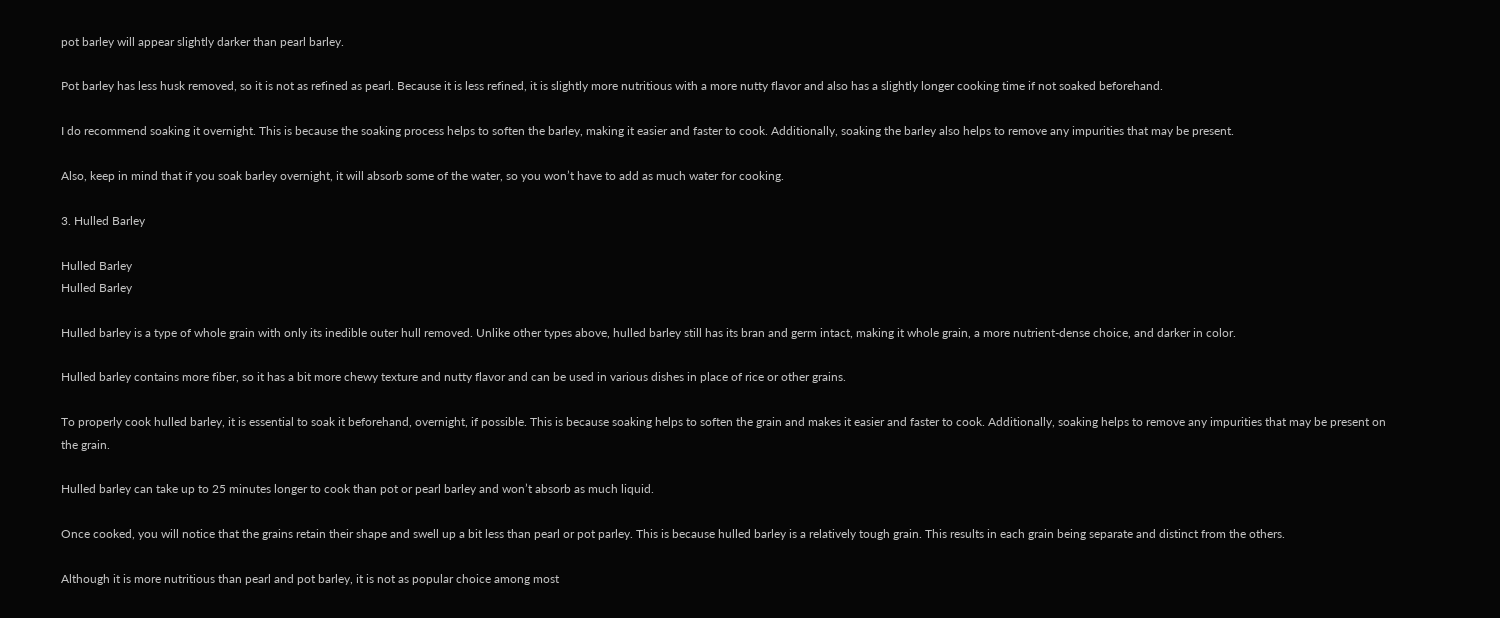pot barley will appear slightly darker than pearl barley.

Pot barley has less husk removed, so it is not as refined as pearl. Because it is less refined, it is slightly more nutritious with a more nutty flavor and also has a slightly longer cooking time if not soaked beforehand.

I do recommend soaking it overnight. This is because the soaking process helps to soften the barley, making it easier and faster to cook. Additionally, soaking the barley also helps to remove any impurities that may be present.

Also, keep in mind that if you soak barley overnight, it will absorb some of the water, so you won’t have to add as much water for cooking.

3. Hulled Barley

Hulled Barley
Hulled Barley

Hulled barley is a type of whole grain with only its inedible outer hull removed. Unlike other types above, hulled barley still has its bran and germ intact, making it whole grain, a more nutrient-dense choice, and darker in color.

Hulled barley contains more fiber, so it has a bit more chewy texture and nutty flavor and can be used in various dishes in place of rice or other grains.

To properly cook hulled barley, it is essential to soak it beforehand, overnight, if possible. This is because soaking helps to soften the grain and makes it easier and faster to cook. Additionally, soaking helps to remove any impurities that may be present on the grain.

Hulled barley can take up to 25 minutes longer to cook than pot or pearl barley and won’t absorb as much liquid.

Once cooked, you will notice that the grains retain their shape and swell up a bit less than pearl or pot parley. This is because hulled barley is a relatively tough grain. This results in each grain being separate and distinct from the others.

Although it is more nutritious than pearl and pot barley, it is not as popular choice among most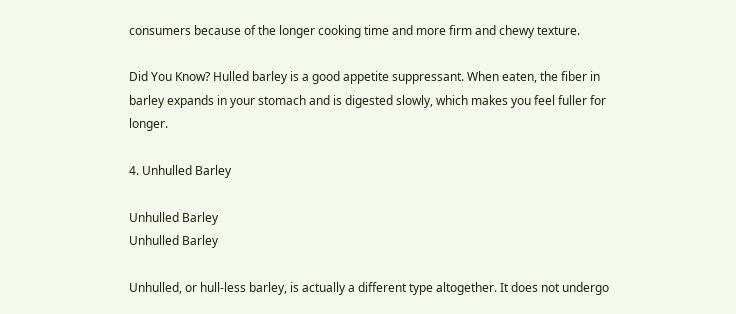consumers because of the longer cooking time and more firm and chewy texture.

Did You Know? Hulled barley is a good appetite suppressant. When eaten, the fiber in barley expands in your stomach and is digested slowly, which makes you feel fuller for longer.

4. Unhulled Barley

Unhulled Barley
Unhulled Barley

Unhulled, or hull-less barley, is actually a different type altogether. It does not undergo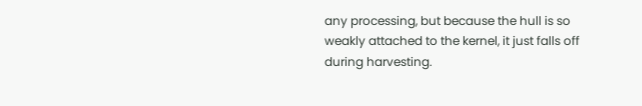any processing, but because the hull is so weakly attached to the kernel, it just falls off during harvesting.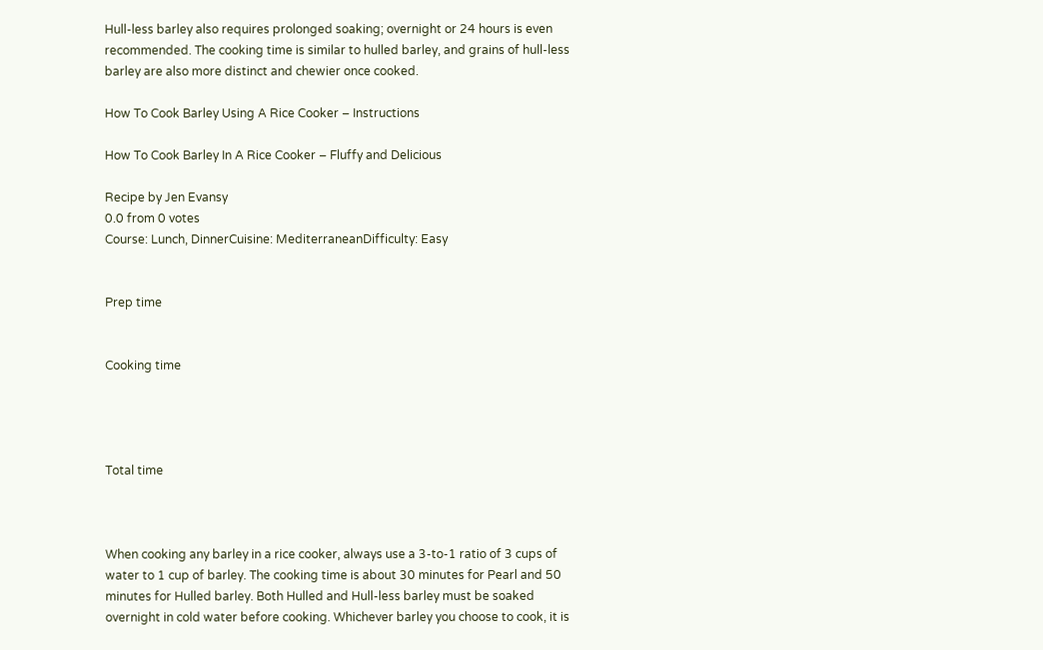Hull-less barley also requires prolonged soaking; overnight or 24 hours is even recommended. The cooking time is similar to hulled barley, and grains of hull-less barley are also more distinct and chewier once cooked.

How To Cook Barley Using A Rice Cooker – Instructions

How To Cook Barley In A Rice Cooker – Fluffy and Delicious

Recipe by Jen Evansy
0.0 from 0 votes
Course: Lunch, DinnerCuisine: MediterraneanDifficulty: Easy


Prep time


Cooking time




Total time



When cooking any barley in a rice cooker, always use a 3-to-1 ratio of 3 cups of water to 1 cup of barley. The cooking time is about 30 minutes for Pearl and 50 minutes for Hulled barley. Both Hulled and Hull-less barley must be soaked overnight in cold water before cooking. Whichever barley you choose to cook, it is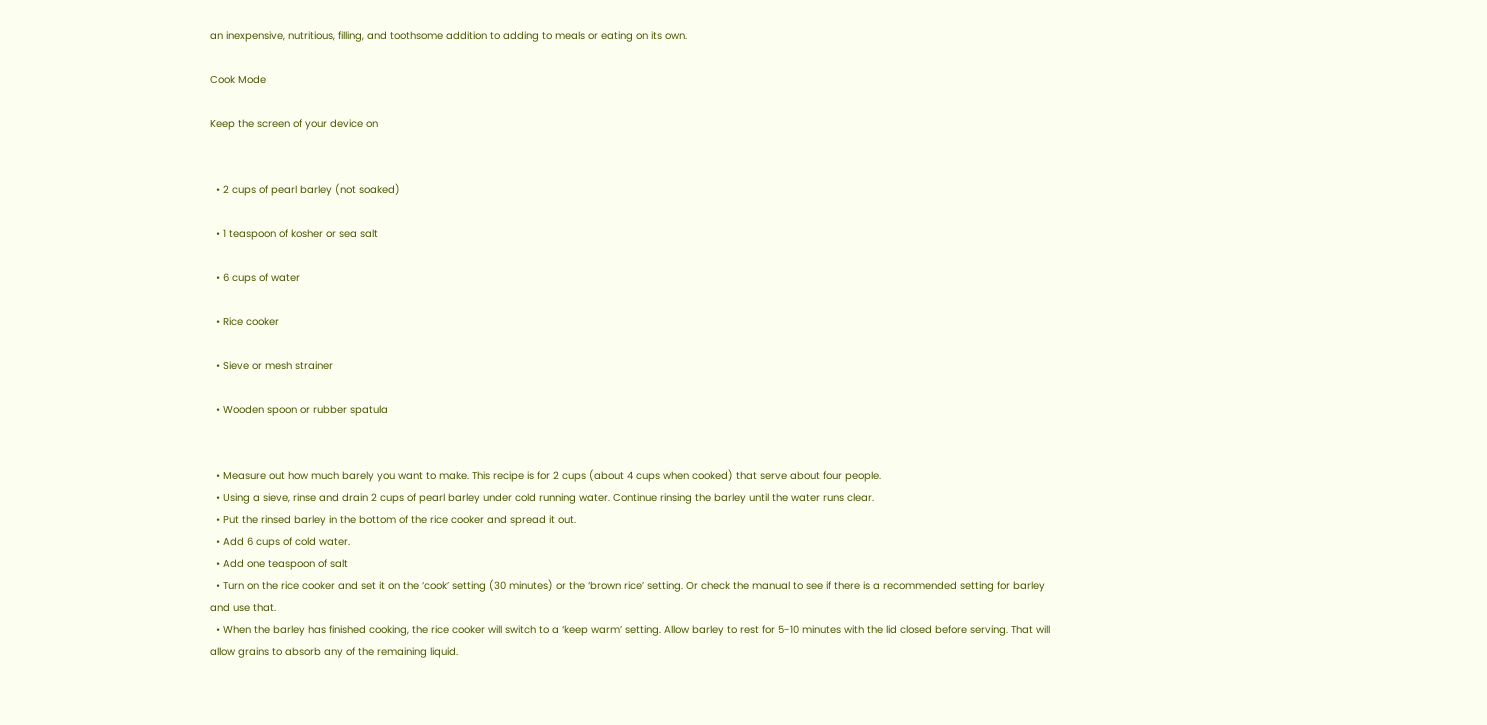an inexpensive, nutritious, filling, and toothsome addition to adding to meals or eating on its own.

Cook Mode

Keep the screen of your device on


  • 2 cups of pearl barley (not soaked)

  • 1 teaspoon of kosher or sea salt

  • 6 cups of water

  • Rice cooker

  • Sieve or mesh strainer

  • Wooden spoon or rubber spatula


  • Measure out how much barely you want to make. This recipe is for 2 cups (about 4 cups when cooked) that serve about four people.
  • Using a sieve, rinse and drain 2 cups of pearl barley under cold running water. Continue rinsing the barley until the water runs clear.
  • Put the rinsed barley in the bottom of the rice cooker and spread it out.
  • Add 6 cups of cold water.
  • Add one teaspoon of salt
  • Turn on the rice cooker and set it on the ‘cook’ setting (30 minutes) or the ‘brown rice’ setting. Or check the manual to see if there is a recommended setting for barley and use that.
  • When the barley has finished cooking, the rice cooker will switch to a ‘keep warm’ setting. Allow barley to rest for 5-10 minutes with the lid closed before serving. That will allow grains to absorb any of the remaining liquid.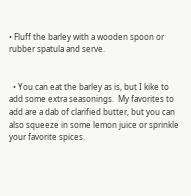• Fluff the barley with a wooden spoon or rubber spatula and serve.


  • You can eat the barley as is, but I kike to add some extra seasonings.  My favorites to add are a dab of clarified butter, but you can also squeeze in some lemon juice or sprinkle your favorite spices.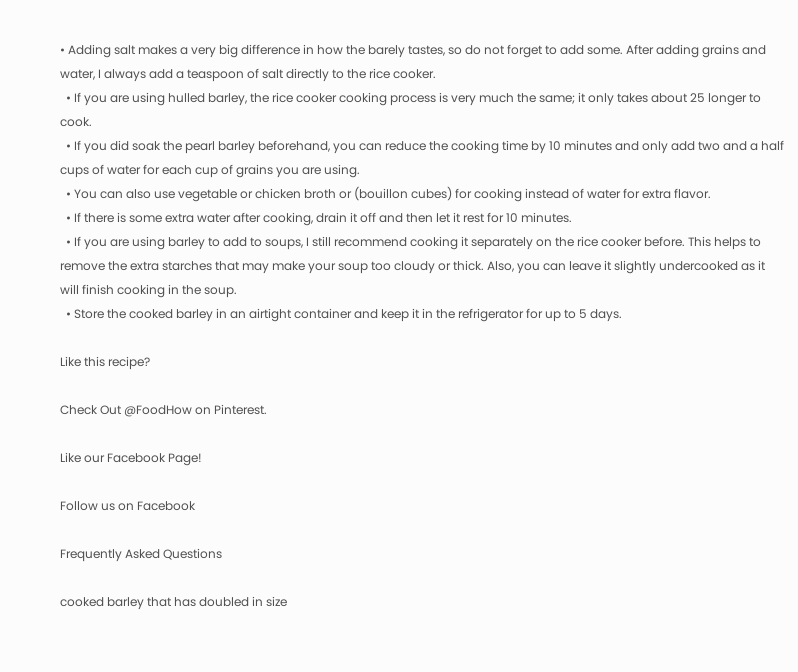• Adding salt makes a very big difference in how the barely tastes, so do not forget to add some. After adding grains and water, I always add a teaspoon of salt directly to the rice cooker.
  • If you are using hulled barley, the rice cooker cooking process is very much the same; it only takes about 25 longer to cook.
  • If you did soak the pearl barley beforehand, you can reduce the cooking time by 10 minutes and only add two and a half cups of water for each cup of grains you are using.
  • You can also use vegetable or chicken broth or (bouillon cubes) for cooking instead of water for extra flavor.
  • If there is some extra water after cooking, drain it off and then let it rest for 10 minutes.
  • If you are using barley to add to soups, I still recommend cooking it separately on the rice cooker before. This helps to remove the extra starches that may make your soup too cloudy or thick. Also, you can leave it slightly undercooked as it will finish cooking in the soup.
  • Store the cooked barley in an airtight container and keep it in the refrigerator for up to 5 days.

Like this recipe?

Check Out @FoodHow on Pinterest.

Like our Facebook Page!

Follow us on Facebook

Frequently Asked Questions

cooked barley that has doubled in size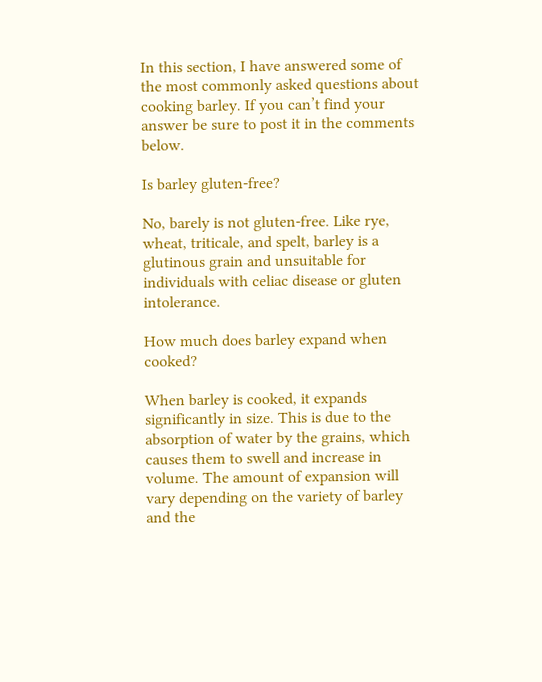In this section, I have answered some of the most commonly asked questions about cooking barley. If you can’t find your answer be sure to post it in the comments below.

Is barley gluten-free?

No, barely is not gluten-free. Like rye, wheat, triticale, and spelt, barley is a glutinous grain and unsuitable for individuals with celiac disease or gluten intolerance.

How much does barley expand when cooked?

When barley is cooked, it expands significantly in size. This is due to the absorption of water by the grains, which causes them to swell and increase in volume. The amount of expansion will vary depending on the variety of barley and the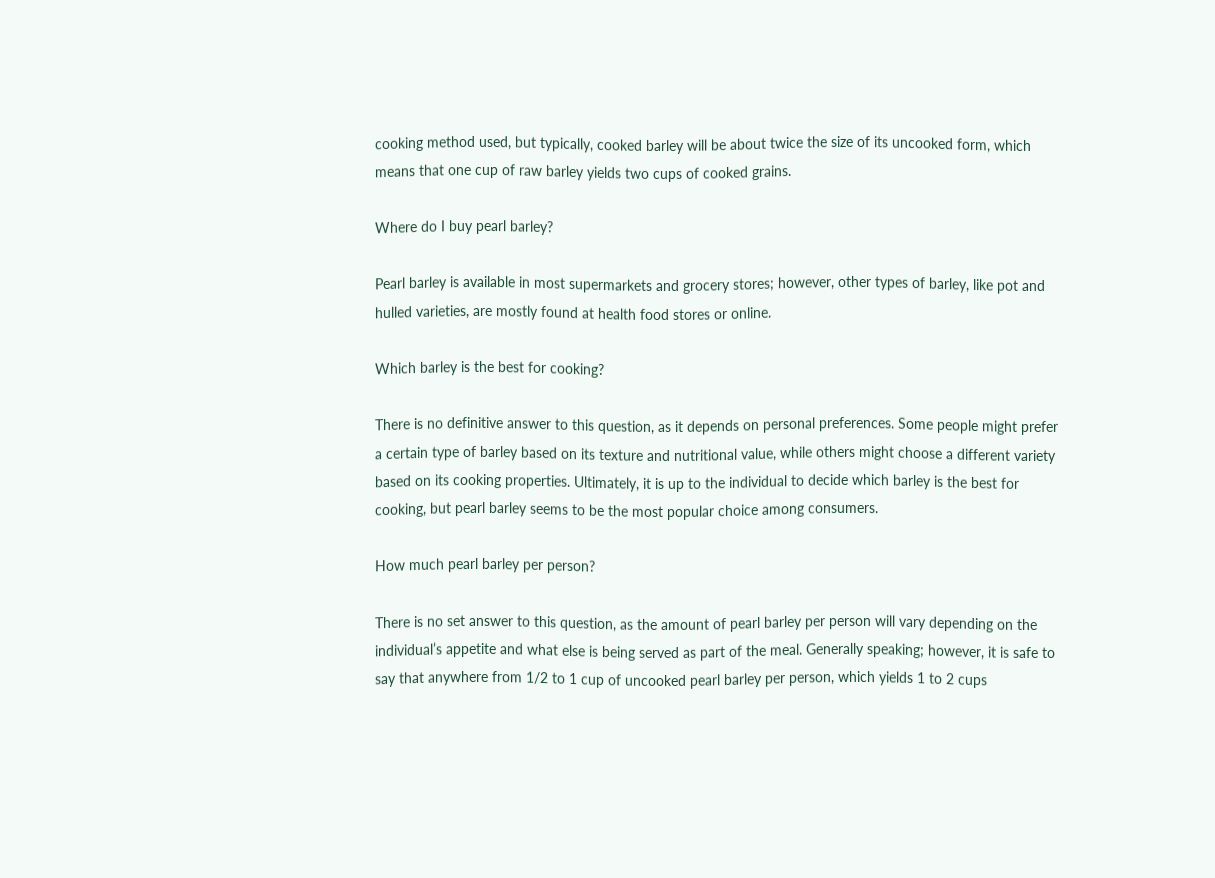cooking method used, but typically, cooked barley will be about twice the size of its uncooked form, which means that one cup of raw barley yields two cups of cooked grains.

Where do I buy pearl barley?

Pearl barley is available in most supermarkets and grocery stores; however, other types of barley, like pot and hulled varieties, are mostly found at health food stores or online.

Which barley is the best for cooking?

There is no definitive answer to this question, as it depends on personal preferences. Some people might prefer a certain type of barley based on its texture and nutritional value, while others might choose a different variety based on its cooking properties. Ultimately, it is up to the individual to decide which barley is the best for cooking, but pearl barley seems to be the most popular choice among consumers.

How much pearl barley per person?

There is no set answer to this question, as the amount of pearl barley per person will vary depending on the individual’s appetite and what else is being served as part of the meal. Generally speaking; however, it is safe to say that anywhere from 1/2 to 1 cup of uncooked pearl barley per person, which yields 1 to 2 cups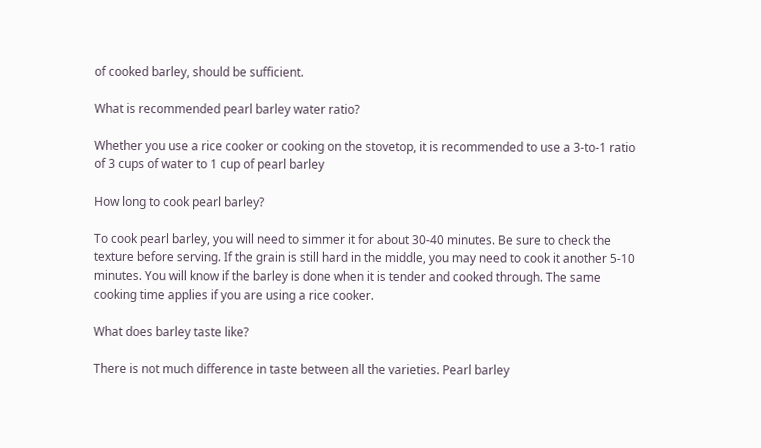of cooked barley, should be sufficient.

What is recommended pearl barley water ratio?

Whether you use a rice cooker or cooking on the stovetop, it is recommended to use a 3-to-1 ratio of 3 cups of water to 1 cup of pearl barley

How long to cook pearl barley?

To cook pearl barley, you will need to simmer it for about 30-40 minutes. Be sure to check the texture before serving. If the grain is still hard in the middle, you may need to cook it another 5-10 minutes. You will know if the barley is done when it is tender and cooked through. The same cooking time applies if you are using a rice cooker.

What does barley taste like?

There is not much difference in taste between all the varieties. Pearl barley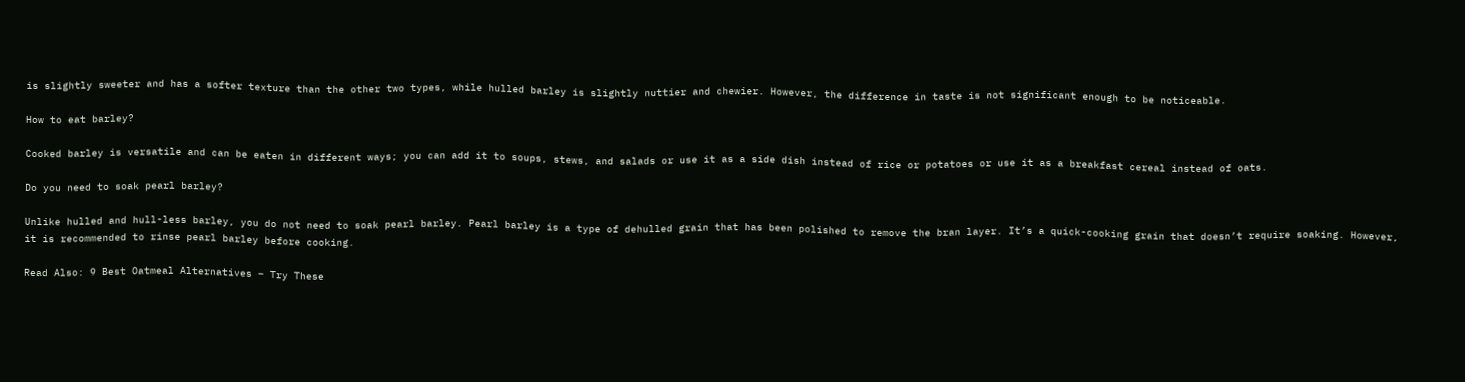is slightly sweeter and has a softer texture than the other two types, while hulled barley is slightly nuttier and chewier. However, the difference in taste is not significant enough to be noticeable.

How to eat barley?

Cooked barley is versatile and can be eaten in different ways; you can add it to soups, stews, and salads or use it as a side dish instead of rice or potatoes or use it as a breakfast cereal instead of oats.

Do you need to soak pearl barley?

Unlike hulled and hull-less barley, you do not need to soak pearl barley. Pearl barley is a type of dehulled grain that has been polished to remove the bran layer. It’s a quick-cooking grain that doesn’t require soaking. However, it is recommended to rinse pearl barley before cooking.

Read Also: 9 Best Oatmeal Alternatives – Try These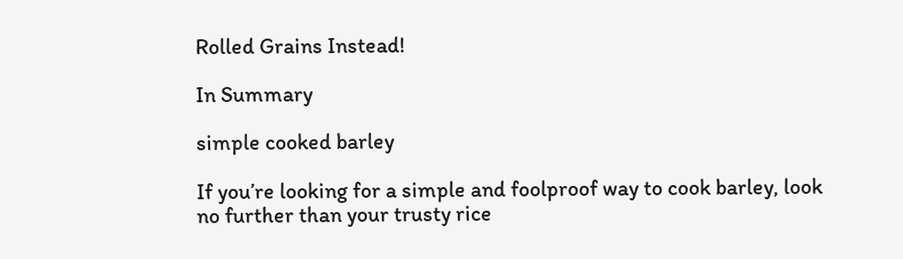Rolled Grains Instead!

In Summary

simple cooked barley

If you’re looking for a simple and foolproof way to cook barley, look no further than your trusty rice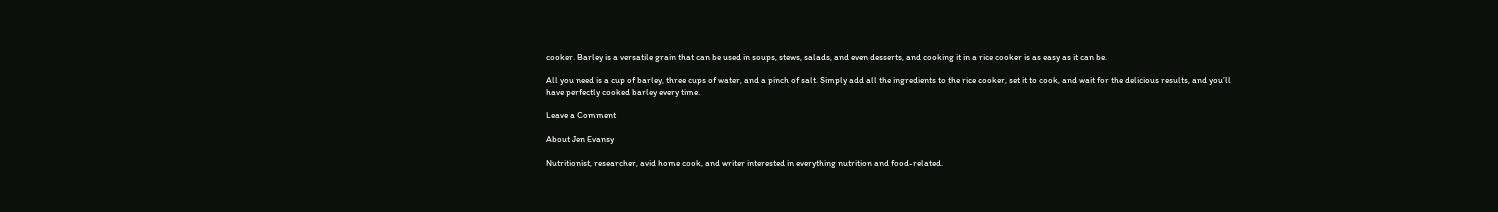cooker. Barley is a versatile grain that can be used in soups, stews, salads, and even desserts, and cooking it in a rice cooker is as easy as it can be.

All you need is a cup of barley, three cups of water, and a pinch of salt. Simply add all the ingredients to the rice cooker, set it to cook, and wait for the delicious results, and you’ll have perfectly cooked barley every time.

Leave a Comment

About Jen Evansy

Nutritionist, researcher, avid home cook, and writer interested in everything nutrition and food-related.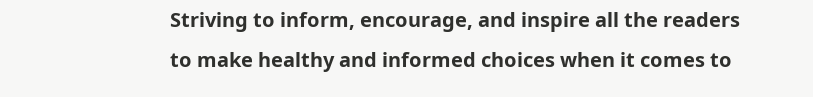Striving to inform, encourage, and inspire all the readers to make healthy and informed choices when it comes to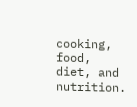cooking, food, diet, and nutrition.